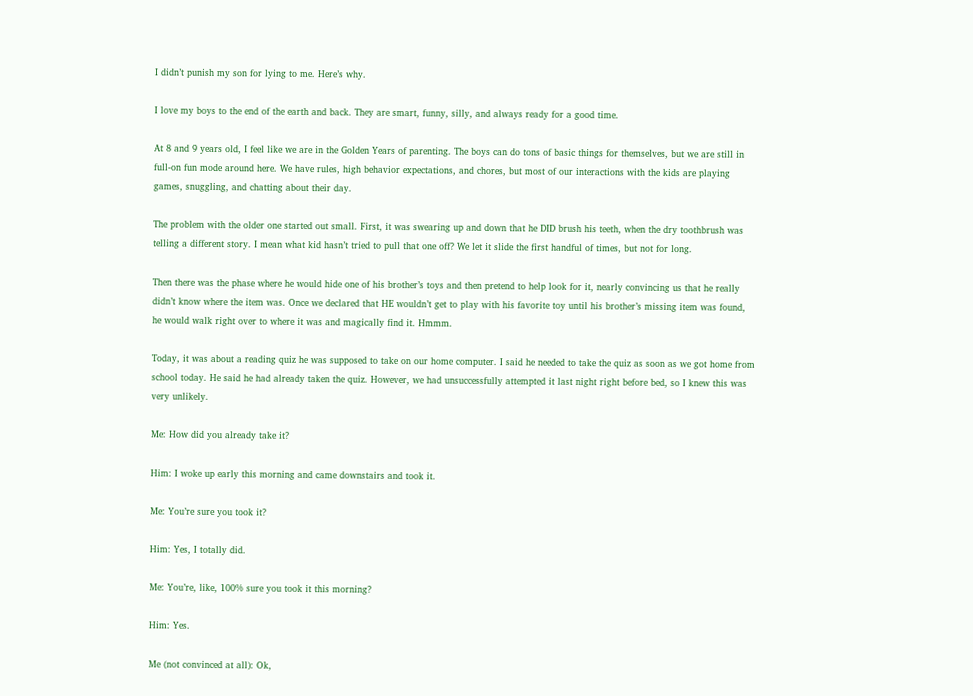I didn’t punish my son for lying to me. Here’s why.

I love my boys to the end of the earth and back. They are smart, funny, silly, and always ready for a good time.

At 8 and 9 years old, I feel like we are in the Golden Years of parenting. The boys can do tons of basic things for themselves, but we are still in full-on fun mode around here. We have rules, high behavior expectations, and chores, but most of our interactions with the kids are playing games, snuggling, and chatting about their day.

The problem with the older one started out small. First, it was swearing up and down that he DID brush his teeth, when the dry toothbrush was telling a different story. I mean what kid hasn’t tried to pull that one off? We let it slide the first handful of times, but not for long.

Then there was the phase where he would hide one of his brother’s toys and then pretend to help look for it, nearly convincing us that he really didn’t know where the item was. Once we declared that HE wouldn’t get to play with his favorite toy until his brother’s missing item was found, he would walk right over to where it was and magically find it. Hmmm.

Today, it was about a reading quiz he was supposed to take on our home computer. I said he needed to take the quiz as soon as we got home from school today. He said he had already taken the quiz. However, we had unsuccessfully attempted it last night right before bed, so I knew this was very unlikely.

Me: How did you already take it?

Him: I woke up early this morning and came downstairs and took it.

Me: You’re sure you took it?

Him: Yes, I totally did.

Me: You’re, like, 100% sure you took it this morning?

Him: Yes.

Me (not convinced at all): Ok,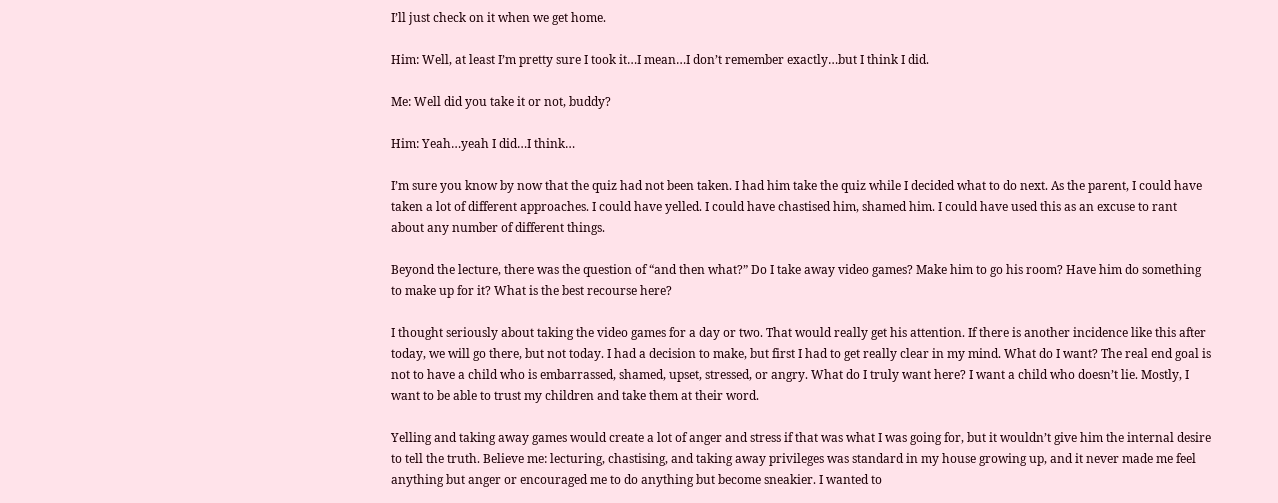I’ll just check on it when we get home.

Him: Well, at least I’m pretty sure I took it…I mean…I don’t remember exactly…but I think I did.

Me: Well did you take it or not, buddy?

Him: Yeah…yeah I did…I think…

I’m sure you know by now that the quiz had not been taken. I had him take the quiz while I decided what to do next. As the parent, I could have taken a lot of different approaches. I could have yelled. I could have chastised him, shamed him. I could have used this as an excuse to rant about any number of different things.

Beyond the lecture, there was the question of “and then what?” Do I take away video games? Make him to go his room? Have him do something to make up for it? What is the best recourse here?

I thought seriously about taking the video games for a day or two. That would really get his attention. If there is another incidence like this after today, we will go there, but not today. I had a decision to make, but first I had to get really clear in my mind. What do I want? The real end goal is not to have a child who is embarrassed, shamed, upset, stressed, or angry. What do I truly want here? I want a child who doesn’t lie. Mostly, I want to be able to trust my children and take them at their word.

Yelling and taking away games would create a lot of anger and stress if that was what I was going for, but it wouldn’t give him the internal desire to tell the truth. Believe me: lecturing, chastising, and taking away privileges was standard in my house growing up, and it never made me feel anything but anger or encouraged me to do anything but become sneakier. I wanted to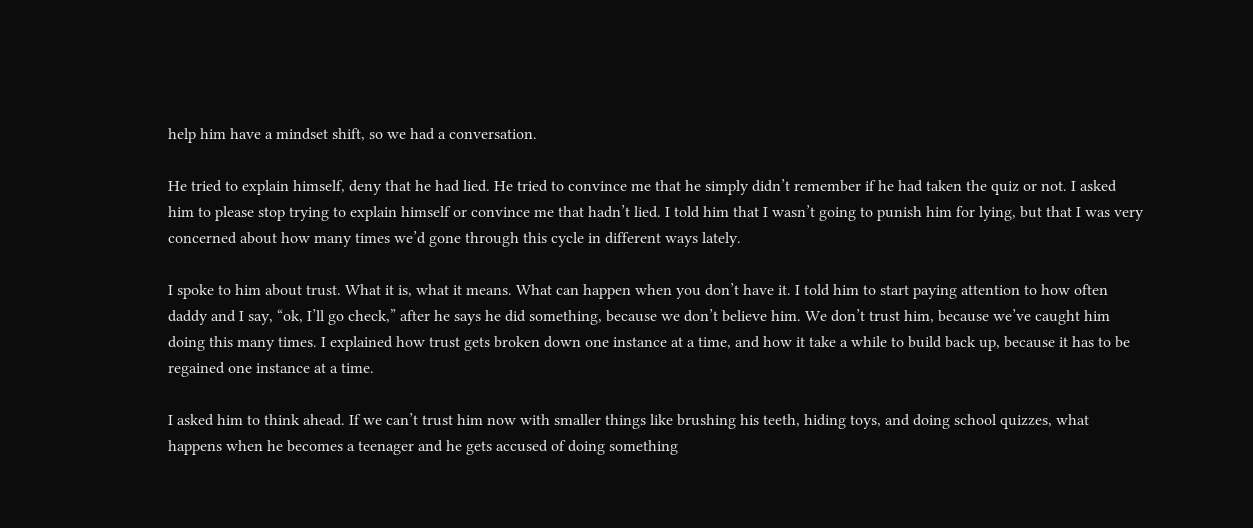help him have a mindset shift, so we had a conversation.

He tried to explain himself, deny that he had lied. He tried to convince me that he simply didn’t remember if he had taken the quiz or not. I asked him to please stop trying to explain himself or convince me that hadn’t lied. I told him that I wasn’t going to punish him for lying, but that I was very concerned about how many times we’d gone through this cycle in different ways lately.

I spoke to him about trust. What it is, what it means. What can happen when you don’t have it. I told him to start paying attention to how often daddy and I say, “ok, I’ll go check,” after he says he did something, because we don’t believe him. We don’t trust him, because we’ve caught him doing this many times. I explained how trust gets broken down one instance at a time, and how it take a while to build back up, because it has to be regained one instance at a time.

I asked him to think ahead. If we can’t trust him now with smaller things like brushing his teeth, hiding toys, and doing school quizzes, what happens when he becomes a teenager and he gets accused of doing something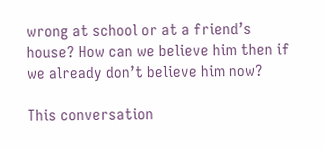wrong at school or at a friend’s house? How can we believe him then if we already don’t believe him now?

This conversation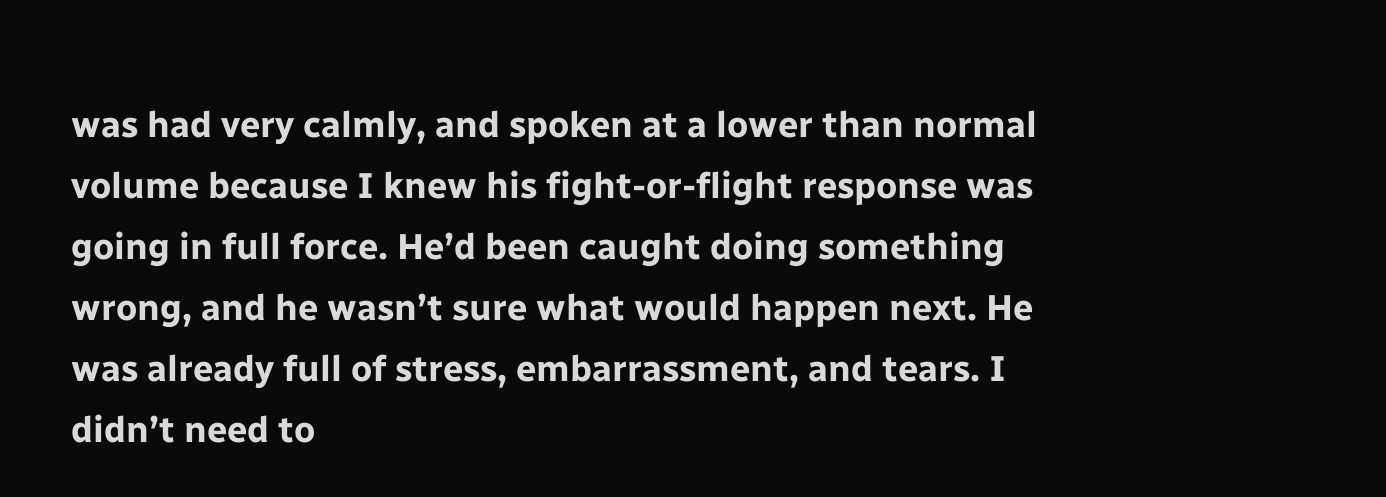was had very calmly, and spoken at a lower than normal volume because I knew his fight-or-flight response was going in full force. He’d been caught doing something wrong, and he wasn’t sure what would happen next. He was already full of stress, embarrassment, and tears. I didn’t need to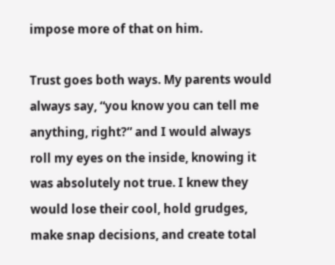impose more of that on him.

Trust goes both ways. My parents would always say, “you know you can tell me anything, right?” and I would always roll my eyes on the inside, knowing it was absolutely not true. I knew they would lose their cool, hold grudges, make snap decisions, and create total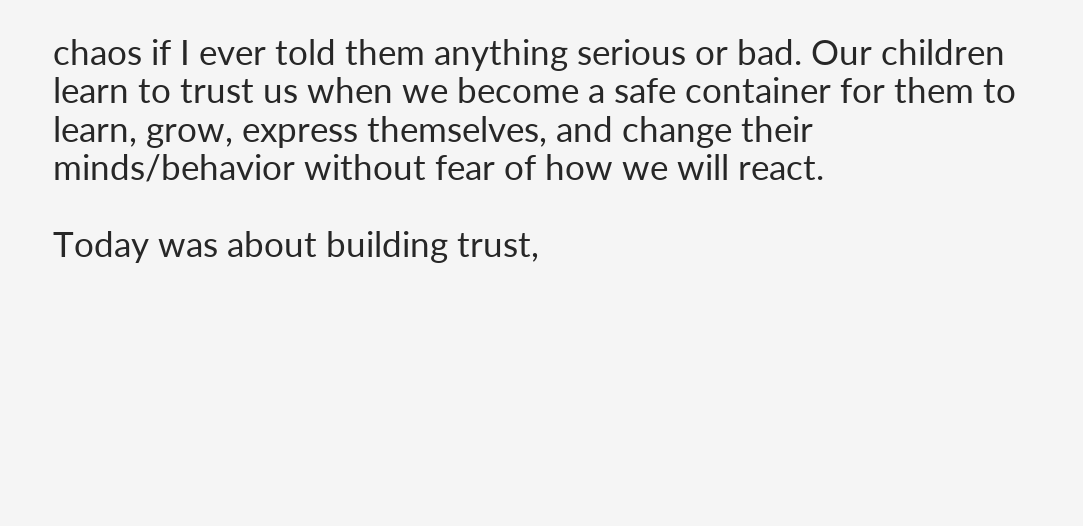chaos if I ever told them anything serious or bad. Our children learn to trust us when we become a safe container for them to learn, grow, express themselves, and change their minds/behavior without fear of how we will react.

Today was about building trust,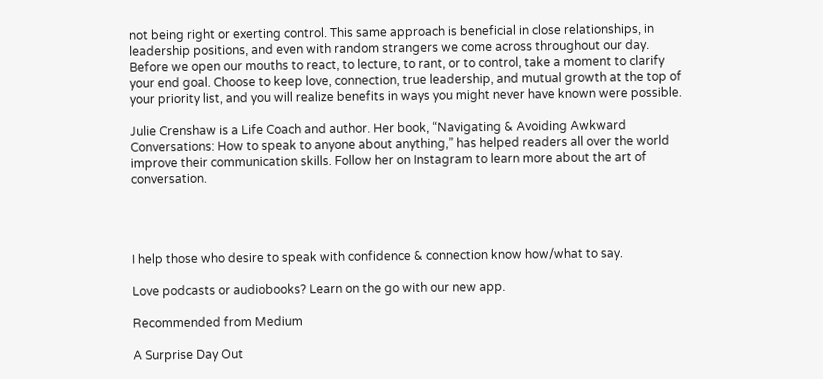not being right or exerting control. This same approach is beneficial in close relationships, in leadership positions, and even with random strangers we come across throughout our day. Before we open our mouths to react, to lecture, to rant, or to control, take a moment to clarify your end goal. Choose to keep love, connection, true leadership, and mutual growth at the top of your priority list, and you will realize benefits in ways you might never have known were possible.

Julie Crenshaw is a Life Coach and author. Her book, “Navigating & Avoiding Awkward Conversations: How to speak to anyone about anything,” has helped readers all over the world improve their communication skills. Follow her on Instagram to learn more about the art of conversation.




I help those who desire to speak with confidence & connection know how/what to say.

Love podcasts or audiobooks? Learn on the go with our new app.

Recommended from Medium

A Surprise Day Out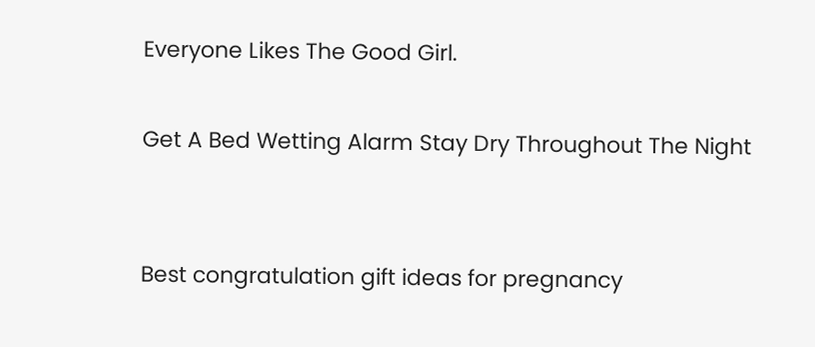Everyone Likes The Good Girl.

Get A Bed Wetting Alarm Stay Dry Throughout The Night


Best congratulation gift ideas for pregnancy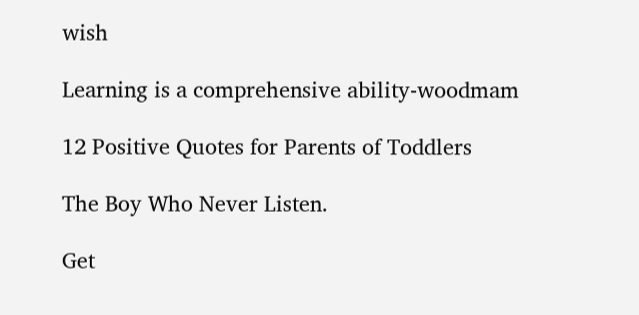wish

Learning is a comprehensive ability-woodmam

12 Positive Quotes for Parents of Toddlers

The Boy Who Never Listen.

Get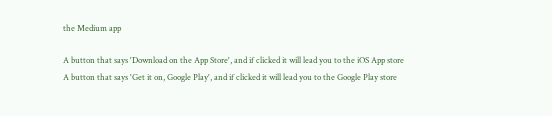the Medium app

A button that says 'Download on the App Store', and if clicked it will lead you to the iOS App store
A button that says 'Get it on, Google Play', and if clicked it will lead you to the Google Play store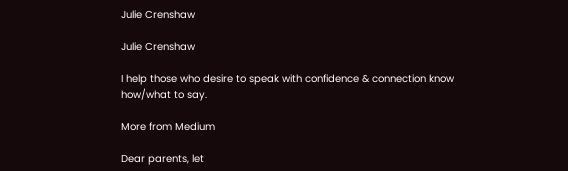Julie Crenshaw

Julie Crenshaw

I help those who desire to speak with confidence & connection know how/what to say.

More from Medium

Dear parents, let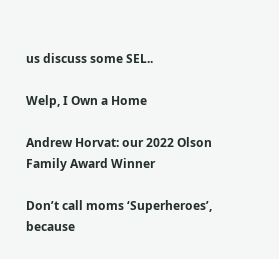us discuss some SEL..

Welp, I Own a Home

Andrew Horvat: our 2022 Olson Family Award Winner

Don’t call moms ‘Superheroes’, because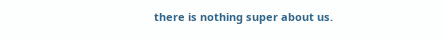there is nothing super about us.